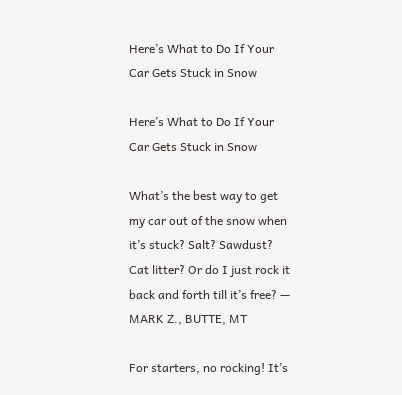Here’s What to Do If Your Car Gets Stuck in Snow

Here’s What to Do If Your Car Gets Stuck in Snow

What’s the best way to get my car out of the snow when it’s stuck? Salt? Sawdust? Cat litter? Or do I just rock it back and forth till it’s free? — MARK Z., BUTTE, MT

For starters, no rocking! It’s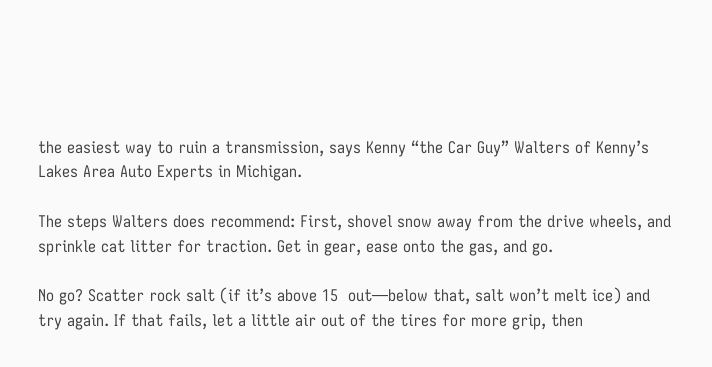the easiest way to ruin a transmission, says Kenny “the Car Guy” Walters of Kenny’s Lakes Area Auto Experts in Michigan.

The steps Walters does recommend: First, shovel snow away from the drive wheels, and sprinkle cat litter for traction. Get in gear, ease onto the gas, and go.

No go? Scatter rock salt (if it’s above 15  out—below that, salt won’t melt ice) and try again. If that fails, let a little air out of the tires for more grip, then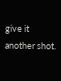give it another shot.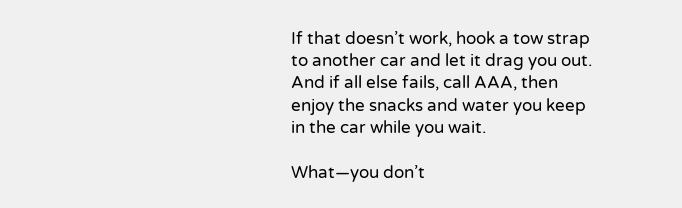If that doesn’t work, hook a tow strap to another car and let it drag you out. And if all else fails, call AAA, then enjoy the snacks and water you keep in the car while you wait.

What—you don’t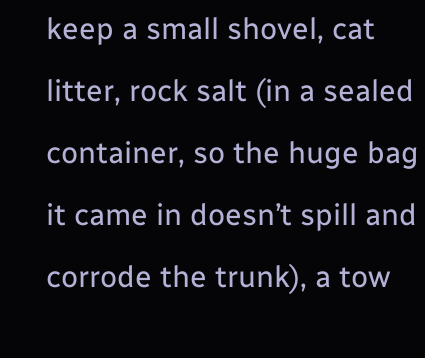keep a small shovel, cat litter, rock salt (in a sealed container, so the huge bag it came in doesn’t spill and corrode the trunk), a tow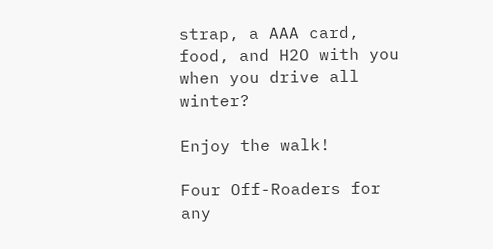strap, a AAA card, food, and H2O with you when you drive all winter?

Enjoy the walk!

Four Off-Roaders for any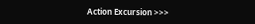Action Excursion >>>